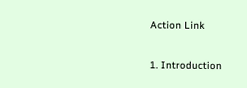Action Link

1. Introduction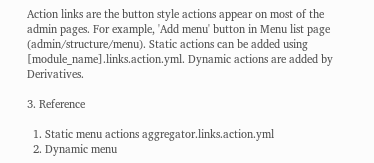Action links are the button style actions appear on most of the admin pages. For example, 'Add menu' button in Menu list page (admin/structure/menu). Static actions can be added using [module_name].links.action.yml. Dynamic actions are added by Derivatives.

3. Reference

  1. Static menu actions aggregator.links.action.yml
  2. Dynamic menu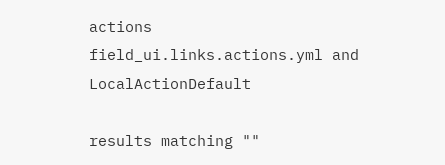actions field_ui.links.actions.yml and LocalActionDefault

results matching ""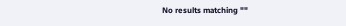No results matching ""